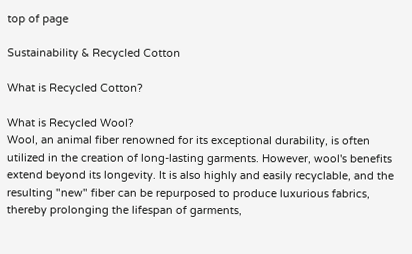top of page

Sustainability & Recycled Cotton

What is Recycled Cotton?

What is Recycled Wool?
Wool, an animal fiber renowned for its exceptional durability, is often utilized in the creation of long-lasting garments. However, wool's benefits extend beyond its longevity. It is also highly and easily recyclable, and the resulting "new" fiber can be repurposed to produce luxurious fabrics, thereby prolonging the lifespan of garments,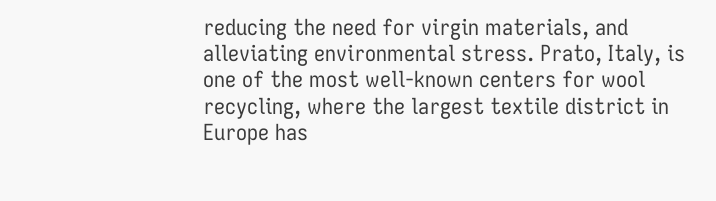reducing the need for virgin materials, and alleviating environmental stress. Prato, Italy, is one of the most well-known centers for wool recycling, where the largest textile district in Europe has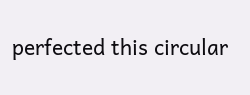perfected this circular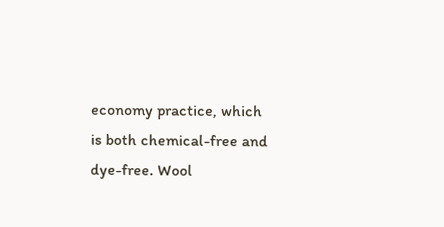economy practice, which is both chemical-free and dye-free. Wool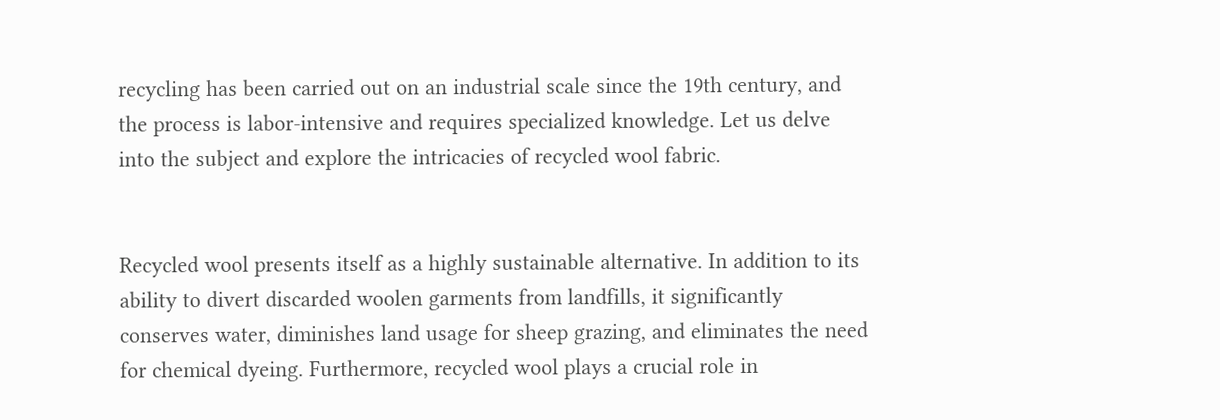recycling has been carried out on an industrial scale since the 19th century, and the process is labor-intensive and requires specialized knowledge. Let us delve into the subject and explore the intricacies of recycled wool fabric.


Recycled wool presents itself as a highly sustainable alternative. In addition to its ability to divert discarded woolen garments from landfills, it significantly conserves water, diminishes land usage for sheep grazing, and eliminates the need for chemical dyeing. Furthermore, recycled wool plays a crucial role in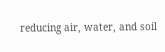reducing air, water, and soil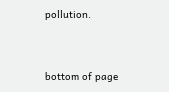pollution.


bottom of page